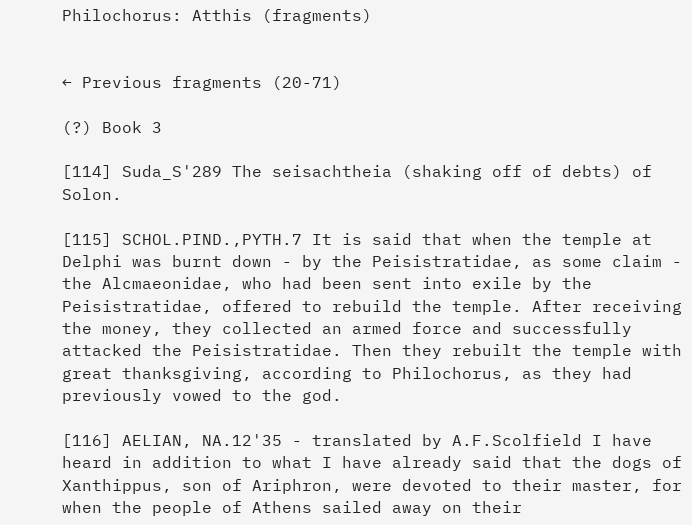Philochorus: Atthis (fragments)


← Previous fragments (20-71)

(?) Book 3

[114] Suda_S'289 The seisachtheia (shaking off of debts) of Solon.

[115] SCHOL.PIND.,PYTH.7 It is said that when the temple at Delphi was burnt down - by the Peisistratidae, as some claim - the Alcmaeonidae, who had been sent into exile by the Peisistratidae, offered to rebuild the temple. After receiving the money, they collected an armed force and successfully attacked the Peisistratidae. Then they rebuilt the temple with great thanksgiving, according to Philochorus, as they had previously vowed to the god.

[116] AELIAN, NA.12'35 - translated by A.F.Scolfield I have heard in addition to what I have already said that the dogs of Xanthippus, son of Ariphron, were devoted to their master, for when the people of Athens sailed away on their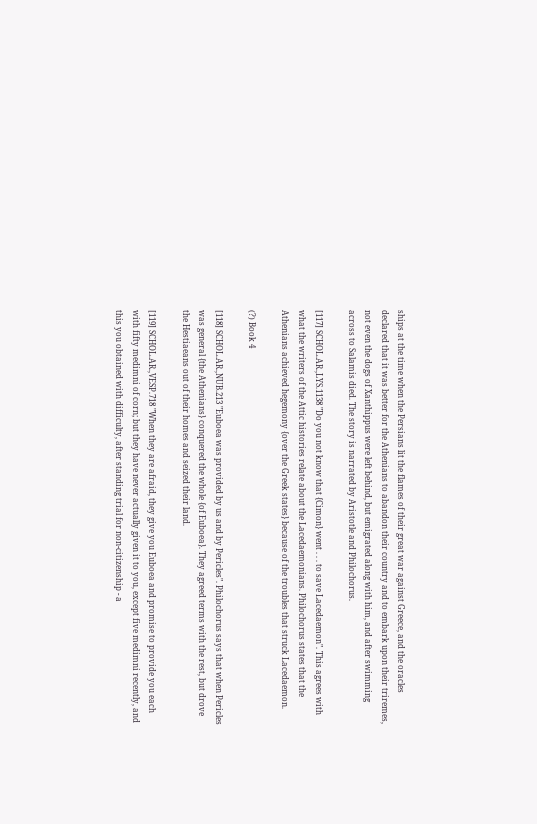ships at the time when the Persians lit the flames of their great war against Greece, and the oracles declared that it was better for the Athenians to abandon their country and to embark upon their triremes, not even the dogs of Xanthippus were left behind, but emigrated along with him, and after swimming across to Salamis died. The story is narrated by Aristotle and Philochorus.

[117] SCHOL.AR.,LYS.1138 "Do you not know that {Cimon} went . . . to save Lacedaemon". This agrees with what the writers of the Attic histories relate about the Lacedaemonians. Philochorus states that the Athenians achieved hegemony {over the Greek states} because of the troubles that struck Lacedaemon.

(?) Book 4

[118] SCHOL.AR.,NUB.213 "Euboea was provided by us and by Pericles". Philochorus says that when Pericles was general {the Athenians} conquered the whole {of Euboea}. They agreed terms with the rest, but drove the Hestiaeans out of their homes and seized their land.

[119] SCHOL.AR.,VESP.718 "When they are afraid, they give you Euboea and promise to provide you each with fifty medimni of corn; but they have never actually given it to you, except five medimni recently, and this you obtained with difficulty, after standing trial for non-citizenship - a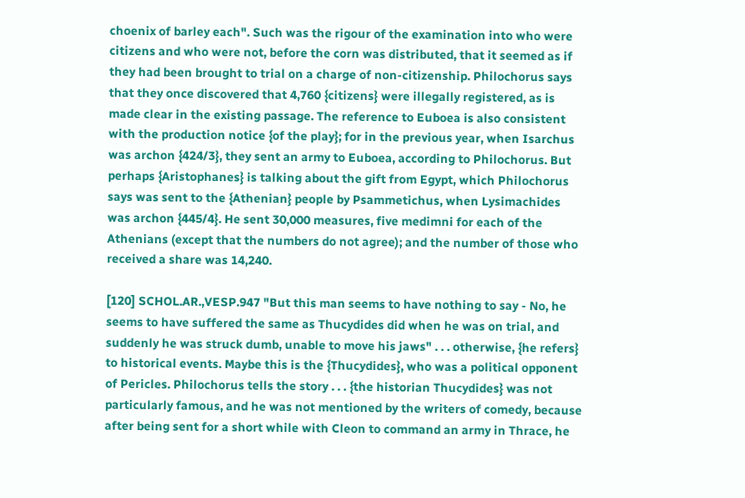choenix of barley each". Such was the rigour of the examination into who were citizens and who were not, before the corn was distributed, that it seemed as if they had been brought to trial on a charge of non-citizenship. Philochorus says that they once discovered that 4,760 {citizens} were illegally registered, as is made clear in the existing passage. The reference to Euboea is also consistent with the production notice {of the play}; for in the previous year, when Isarchus was archon {424/3}, they sent an army to Euboea, according to Philochorus. But perhaps {Aristophanes} is talking about the gift from Egypt, which Philochorus says was sent to the {Athenian} people by Psammetichus, when Lysimachides was archon {445/4}. He sent 30,000 measures, five medimni for each of the Athenians (except that the numbers do not agree); and the number of those who received a share was 14,240.

[120] SCHOL.AR.,VESP.947 "But this man seems to have nothing to say - No, he seems to have suffered the same as Thucydides did when he was on trial, and suddenly he was struck dumb, unable to move his jaws" . . . otherwise, {he refers} to historical events. Maybe this is the {Thucydides}, who was a political opponent of Pericles. Philochorus tells the story . . . {the historian Thucydides} was not particularly famous, and he was not mentioned by the writers of comedy, because after being sent for a short while with Cleon to command an army in Thrace, he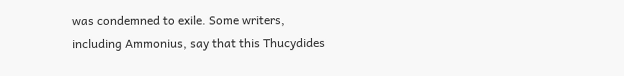was condemned to exile. Some writers, including Ammonius, say that this Thucydides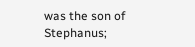was the son of Stephanus;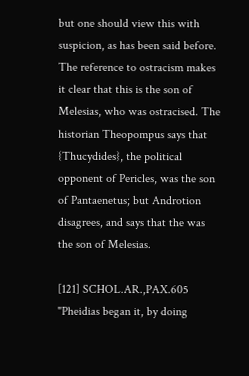but one should view this with suspicion, as has been said before. The reference to ostracism makes it clear that this is the son of Melesias, who was ostracised. The historian Theopompus says that {Thucydides}, the political opponent of Pericles, was the son of Pantaenetus; but Androtion disagrees, and says that the was the son of Melesias.

[121] SCHOL.AR.,PAX.605 "Pheidias began it, by doing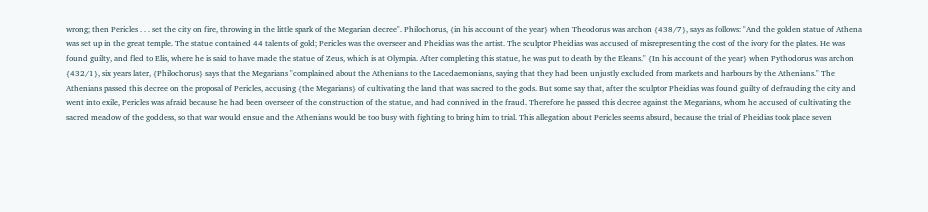wrong; then Pericles . . . set the city on fire, throwing in the little spark of the Megarian decree". Philochorus, {in his account of the year} when Theodorus was archon {438/7}, says as follows: "And the golden statue of Athena was set up in the great temple. The statue contained 44 talents of gold; Pericles was the overseer and Pheidias was the artist. The sculptor Pheidias was accused of misrepresenting the cost of the ivory for the plates. He was found guilty, and fled to Elis, where he is said to have made the statue of Zeus, which is at Olympia. After completing this statue, he was put to death by the Eleans." {In his account of the year} when Pythodorus was archon {432/1}, six years later, {Philochorus} says that the Megarians "complained about the Athenians to the Lacedaemonians, saying that they had been unjustly excluded from markets and harbours by the Athenians." The Athenians passed this decree on the proposal of Pericles, accusing {the Megarians} of cultivating the land that was sacred to the gods. But some say that, after the sculptor Pheidias was found guilty of defrauding the city and went into exile, Pericles was afraid because he had been overseer of the construction of the statue, and had connived in the fraud. Therefore he passed this decree against the Megarians, whom he accused of cultivating the sacred meadow of the goddess, so that war would ensue and the Athenians would be too busy with fighting to bring him to trial. This allegation about Pericles seems absurd, because the trial of Pheidias took place seven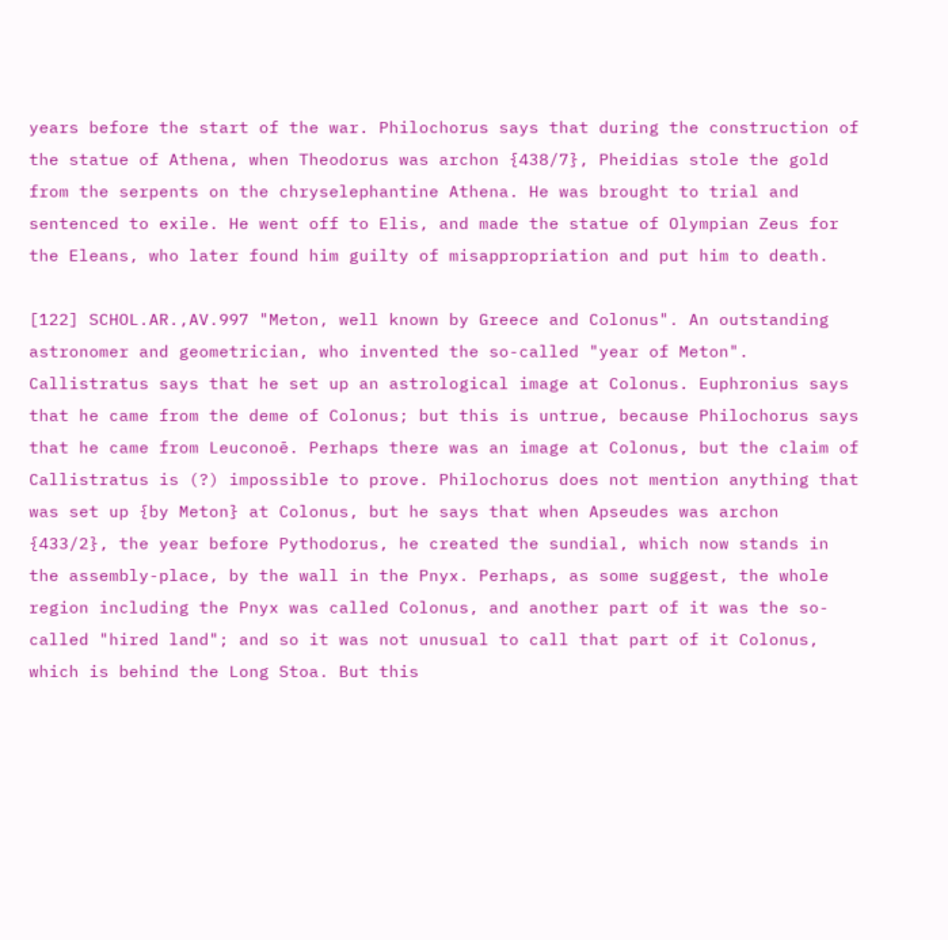years before the start of the war. Philochorus says that during the construction of the statue of Athena, when Theodorus was archon {438/7}, Pheidias stole the gold from the serpents on the chryselephantine Athena. He was brought to trial and sentenced to exile. He went off to Elis, and made the statue of Olympian Zeus for the Eleans, who later found him guilty of misappropriation and put him to death.

[122] SCHOL.AR.,AV.997 "Meton, well known by Greece and Colonus". An outstanding astronomer and geometrician, who invented the so-called "year of Meton". Callistratus says that he set up an astrological image at Colonus. Euphronius says that he came from the deme of Colonus; but this is untrue, because Philochorus says that he came from Leuconoē. Perhaps there was an image at Colonus, but the claim of Callistratus is (?) impossible to prove. Philochorus does not mention anything that was set up {by Meton} at Colonus, but he says that when Apseudes was archon {433/2}, the year before Pythodorus, he created the sundial, which now stands in the assembly-place, by the wall in the Pnyx. Perhaps, as some suggest, the whole region including the Pnyx was called Colonus, and another part of it was the so-called "hired land"; and so it was not unusual to call that part of it Colonus, which is behind the Long Stoa. But this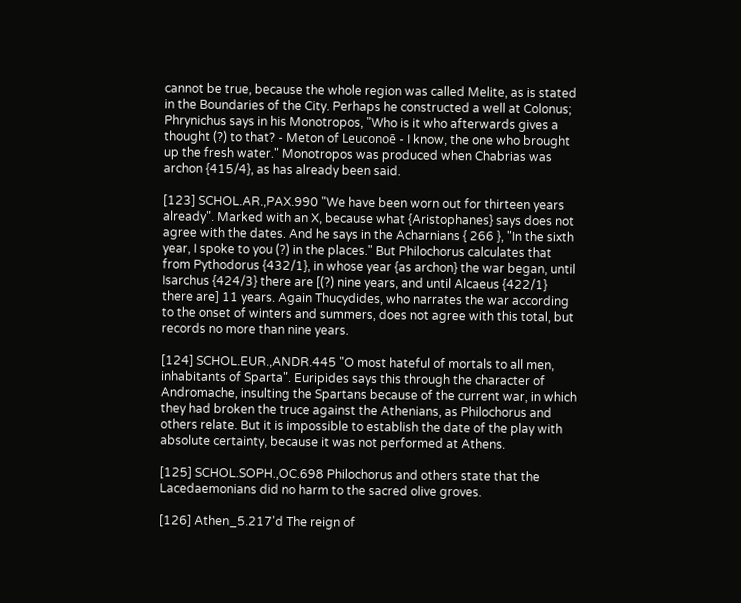cannot be true, because the whole region was called Melite, as is stated in the Boundaries of the City. Perhaps he constructed a well at Colonus; Phrynichus says in his Monotropos, "Who is it who afterwards gives a thought (?) to that? - Meton of Leuconoē - I know, the one who brought up the fresh water." Monotropos was produced when Chabrias was archon {415/4}, as has already been said.

[123] SCHOL.AR.,PAX.990 "We have been worn out for thirteen years already". Marked with an X, because what {Aristophanes} says does not agree with the dates. And he says in the Acharnians { 266 }, "In the sixth year, I spoke to you (?) in the places." But Philochorus calculates that from Pythodorus {432/1}, in whose year {as archon} the war began, until Isarchus {424/3} there are [(?) nine years, and until Alcaeus {422/1} there are] 11 years. Again Thucydides, who narrates the war according to the onset of winters and summers, does not agree with this total, but records no more than nine years.

[124] SCHOL.EUR.,ANDR.445 "O most hateful of mortals to all men, inhabitants of Sparta". Euripides says this through the character of Andromache, insulting the Spartans because of the current war, in which they had broken the truce against the Athenians, as Philochorus and others relate. But it is impossible to establish the date of the play with absolute certainty, because it was not performed at Athens.

[125] SCHOL.SOPH.,OC.698 Philochorus and others state that the Lacedaemonians did no harm to the sacred olive groves.

[126] Athen_5.217'd The reign of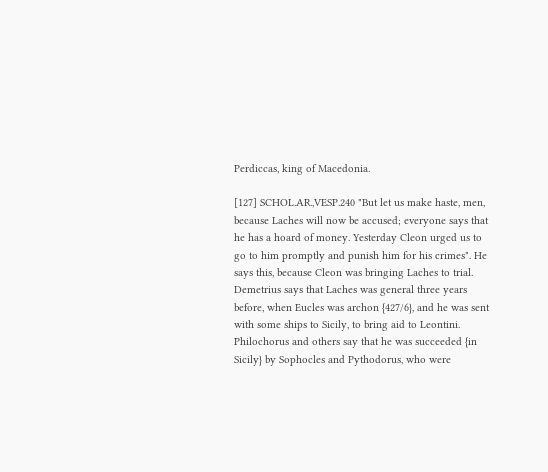Perdiccas, king of Macedonia.

[127] SCHOL.AR.,VESP.240 "But let us make haste, men, because Laches will now be accused; everyone says that he has a hoard of money. Yesterday Cleon urged us to go to him promptly and punish him for his crimes". He says this, because Cleon was bringing Laches to trial. Demetrius says that Laches was general three years before, when Eucles was archon {427/6}, and he was sent with some ships to Sicily, to bring aid to Leontini. Philochorus and others say that he was succeeded {in Sicily} by Sophocles and Pythodorus, who were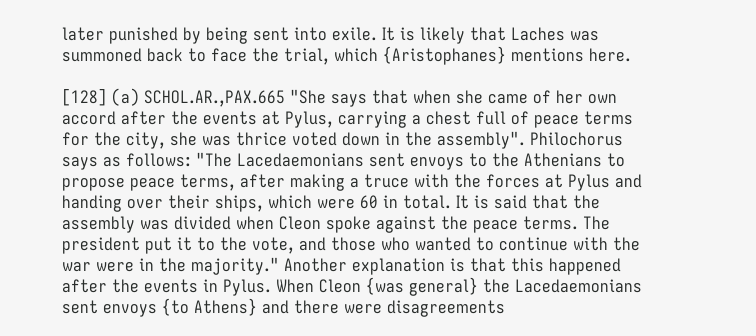later punished by being sent into exile. It is likely that Laches was summoned back to face the trial, which {Aristophanes} mentions here.

[128] (a) SCHOL.AR.,PAX.665 "She says that when she came of her own accord after the events at Pylus, carrying a chest full of peace terms for the city, she was thrice voted down in the assembly". Philochorus says as follows: "The Lacedaemonians sent envoys to the Athenians to propose peace terms, after making a truce with the forces at Pylus and handing over their ships, which were 60 in total. It is said that the assembly was divided when Cleon spoke against the peace terms. The president put it to the vote, and those who wanted to continue with the war were in the majority." Another explanation is that this happened after the events in Pylus. When Cleon {was general} the Lacedaemonians sent envoys {to Athens} and there were disagreements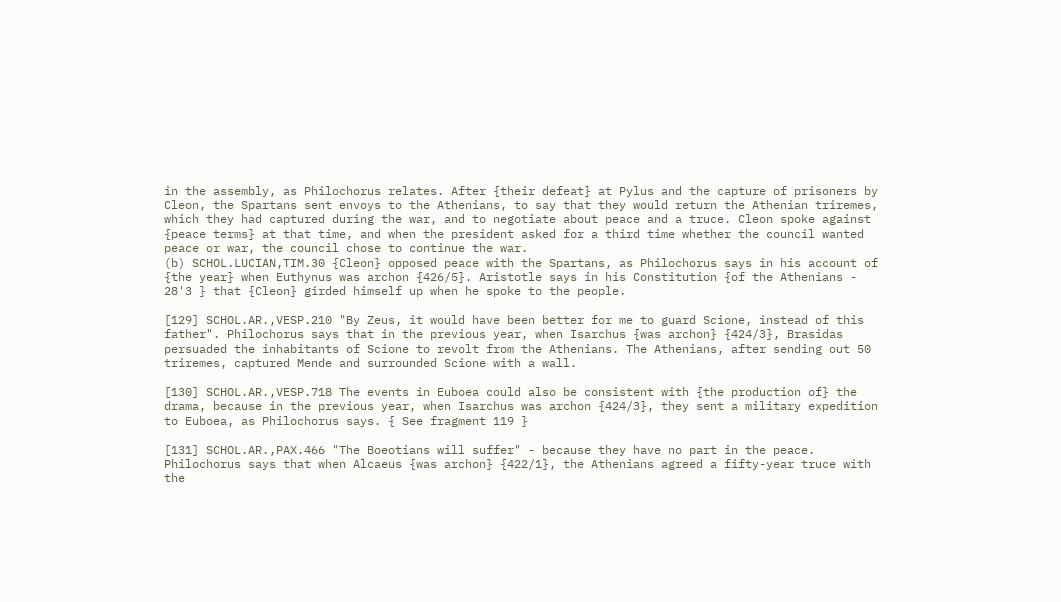in the assembly, as Philochorus relates. After {their defeat} at Pylus and the capture of prisoners by Cleon, the Spartans sent envoys to the Athenians, to say that they would return the Athenian triremes, which they had captured during the war, and to negotiate about peace and a truce. Cleon spoke against {peace terms} at that time, and when the president asked for a third time whether the council wanted peace or war, the council chose to continue the war.
(b) SCHOL.LUCIAN,TIM.30 {Cleon} opposed peace with the Spartans, as Philochorus says in his account of {the year} when Euthynus was archon {426/5}. Aristotle says in his Constitution {of the Athenians - 28'3 } that {Cleon} girded himself up when he spoke to the people.

[129] SCHOL.AR.,VESP.210 "By Zeus, it would have been better for me to guard Scione, instead of this father". Philochorus says that in the previous year, when Isarchus {was archon} {424/3}, Brasidas persuaded the inhabitants of Scione to revolt from the Athenians. The Athenians, after sending out 50 triremes, captured Mende and surrounded Scione with a wall.

[130] SCHOL.AR.,VESP.718 The events in Euboea could also be consistent with {the production of} the drama, because in the previous year, when Isarchus was archon {424/3}, they sent a military expedition to Euboea, as Philochorus says. { See fragment 119 }

[131] SCHOL.AR.,PAX.466 "The Boeotians will suffer" - because they have no part in the peace. Philochorus says that when Alcaeus {was archon} {422/1}, the Athenians agreed a fifty-year truce with the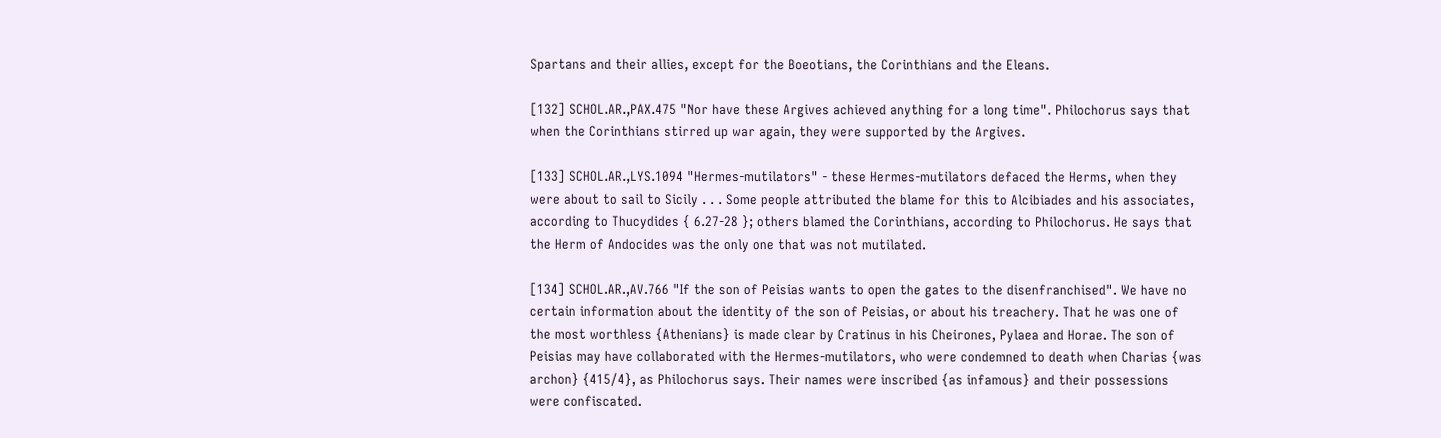Spartans and their allies, except for the Boeotians, the Corinthians and the Eleans.

[132] SCHOL.AR.,PAX.475 "Nor have these Argives achieved anything for a long time". Philochorus says that when the Corinthians stirred up war again, they were supported by the Argives.

[133] SCHOL.AR.,LYS.1094 "Hermes-mutilators" - these Hermes-mutilators defaced the Herms, when they were about to sail to Sicily . . . Some people attributed the blame for this to Alcibiades and his associates, according to Thucydides { 6.27-28 }; others blamed the Corinthians, according to Philochorus. He says that the Herm of Andocides was the only one that was not mutilated.

[134] SCHOL.AR.,AV.766 "If the son of Peisias wants to open the gates to the disenfranchised". We have no certain information about the identity of the son of Peisias, or about his treachery. That he was one of the most worthless {Athenians} is made clear by Cratinus in his Cheirones, Pylaea and Horae. The son of Peisias may have collaborated with the Hermes-mutilators, who were condemned to death when Charias {was archon} {415/4}, as Philochorus says. Their names were inscribed {as infamous} and their possessions were confiscated.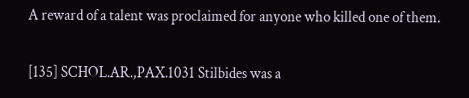A reward of a talent was proclaimed for anyone who killed one of them.

[135] SCHOL.AR.,PAX.1031 Stilbides was a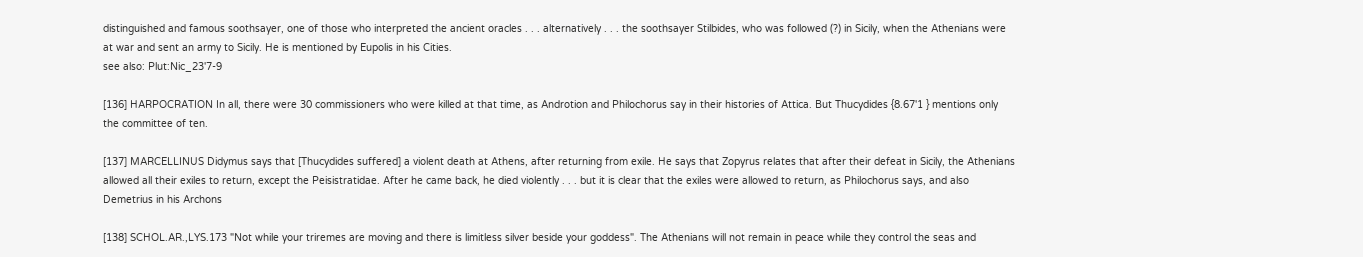distinguished and famous soothsayer, one of those who interpreted the ancient oracles . . . alternatively . . . the soothsayer Stilbides, who was followed (?) in Sicily, when the Athenians were at war and sent an army to Sicily. He is mentioned by Eupolis in his Cities.
see also: Plut:Nic_23'7-9

[136] HARPOCRATION In all, there were 30 commissioners who were killed at that time, as Androtion and Philochorus say in their histories of Attica. But Thucydides {8.67'1 } mentions only the committee of ten.

[137] MARCELLINUS Didymus says that [Thucydides suffered] a violent death at Athens, after returning from exile. He says that Zopyrus relates that after their defeat in Sicily, the Athenians allowed all their exiles to return, except the Peisistratidae. After he came back, he died violently . . . but it is clear that the exiles were allowed to return, as Philochorus says, and also Demetrius in his Archons

[138] SCHOL.AR.,LYS.173 "Not while your triremes are moving and there is limitless silver beside your goddess". The Athenians will not remain in peace while they control the seas and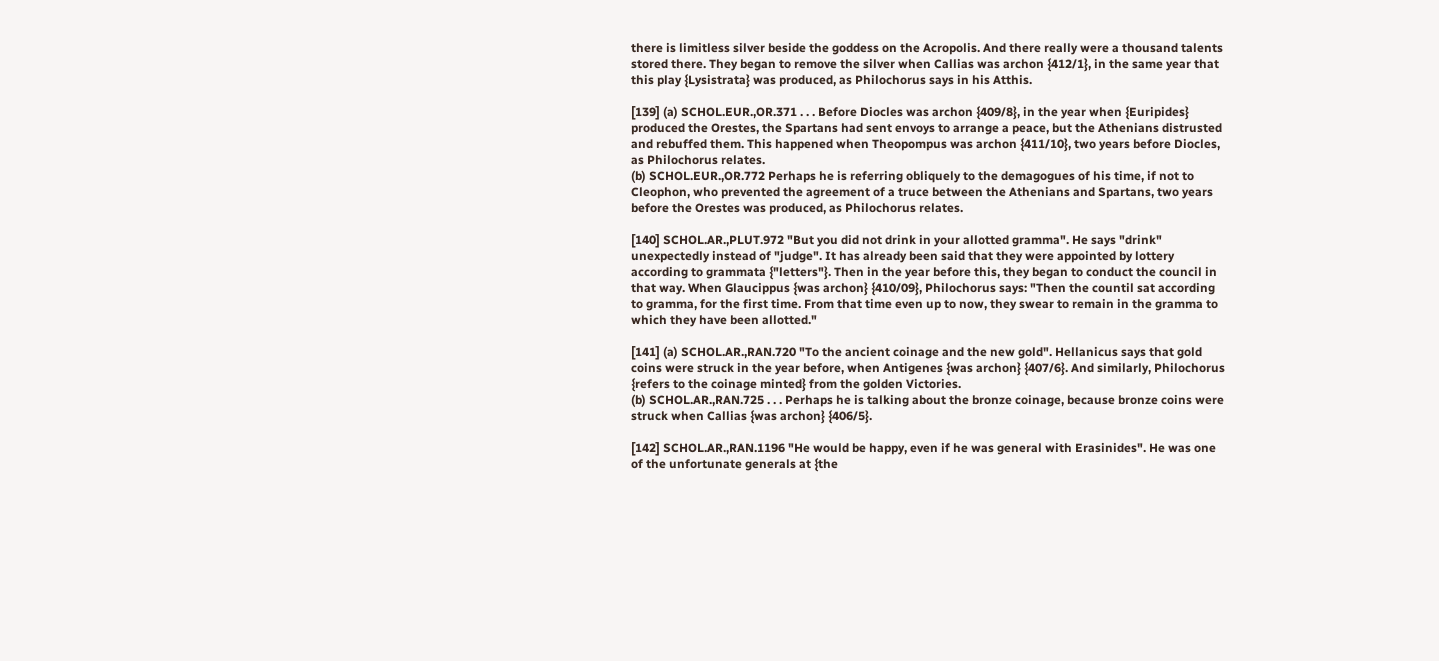there is limitless silver beside the goddess on the Acropolis. And there really were a thousand talents stored there. They began to remove the silver when Callias was archon {412/1}, in the same year that this play {Lysistrata} was produced, as Philochorus says in his Atthis.

[139] (a) SCHOL.EUR.,OR.371 . . . Before Diocles was archon {409/8}, in the year when {Euripides} produced the Orestes, the Spartans had sent envoys to arrange a peace, but the Athenians distrusted and rebuffed them. This happened when Theopompus was archon {411/10}, two years before Diocles, as Philochorus relates.
(b) SCHOL.EUR.,OR.772 Perhaps he is referring obliquely to the demagogues of his time, if not to Cleophon, who prevented the agreement of a truce between the Athenians and Spartans, two years before the Orestes was produced, as Philochorus relates.

[140] SCHOL.AR.,PLUT.972 "But you did not drink in your allotted gramma". He says "drink" unexpectedly instead of "judge". It has already been said that they were appointed by lottery according to grammata {"letters"}. Then in the year before this, they began to conduct the council in that way. When Glaucippus {was archon} {410/09}, Philochorus says: "Then the countil sat according to gramma, for the first time. From that time even up to now, they swear to remain in the gramma to which they have been allotted."

[141] (a) SCHOL.AR.,RAN.720 "To the ancient coinage and the new gold". Hellanicus says that gold coins were struck in the year before, when Antigenes {was archon} {407/6}. And similarly, Philochorus {refers to the coinage minted} from the golden Victories.
(b) SCHOL.AR.,RAN.725 . . . Perhaps he is talking about the bronze coinage, because bronze coins were struck when Callias {was archon} {406/5}.

[142] SCHOL.AR.,RAN.1196 "He would be happy, even if he was general with Erasinides". He was one of the unfortunate generals at {the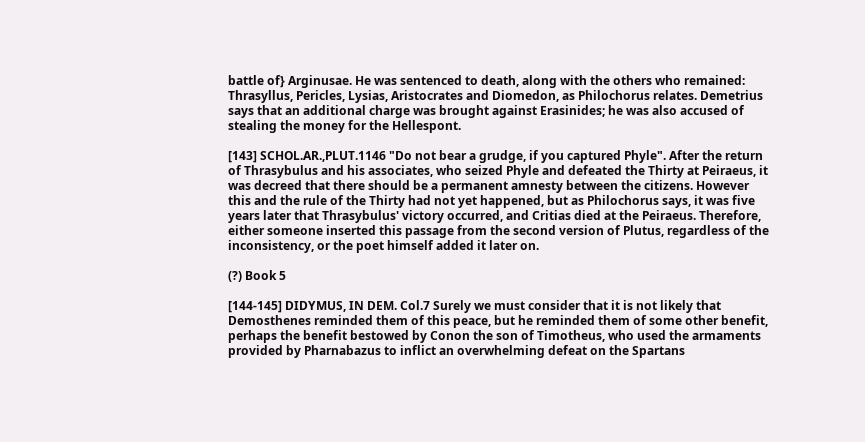battle of} Arginusae. He was sentenced to death, along with the others who remained: Thrasyllus, Pericles, Lysias, Aristocrates and Diomedon, as Philochorus relates. Demetrius says that an additional charge was brought against Erasinides; he was also accused of stealing the money for the Hellespont.

[143] SCHOL.AR.,PLUT.1146 "Do not bear a grudge, if you captured Phyle". After the return of Thrasybulus and his associates, who seized Phyle and defeated the Thirty at Peiraeus, it was decreed that there should be a permanent amnesty between the citizens. However this and the rule of the Thirty had not yet happened, but as Philochorus says, it was five years later that Thrasybulus' victory occurred, and Critias died at the Peiraeus. Therefore, either someone inserted this passage from the second version of Plutus, regardless of the inconsistency, or the poet himself added it later on.

(?) Book 5

[144-145] DIDYMUS, IN DEM. Col.7 Surely we must consider that it is not likely that Demosthenes reminded them of this peace, but he reminded them of some other benefit, perhaps the benefit bestowed by Conon the son of Timotheus, who used the armaments provided by Pharnabazus to inflict an overwhelming defeat on the Spartans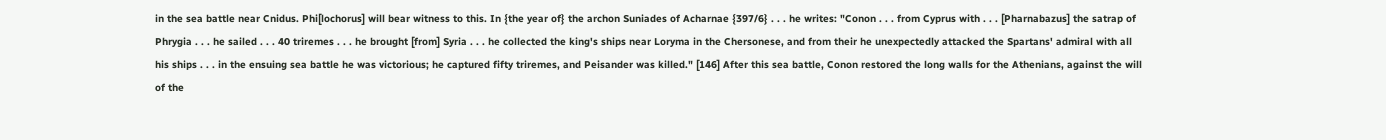in the sea battle near Cnidus. Phi[lochorus] will bear witness to this. In {the year of} the archon Suniades of Acharnae {397/6} . . . he writes: "Conon . . . from Cyprus with . . . [Pharnabazus] the satrap of Phrygia . . . he sailed . . . 40 triremes . . . he brought [from] Syria . . . he collected the king's ships near Loryma in the Chersonese, and from their he unexpectedly attacked the Spartans' admiral with all his ships . . . in the ensuing sea battle he was victorious; he captured fifty triremes, and Peisander was killed." [146] After this sea battle, Conon restored the long walls for the Athenians, against the will of the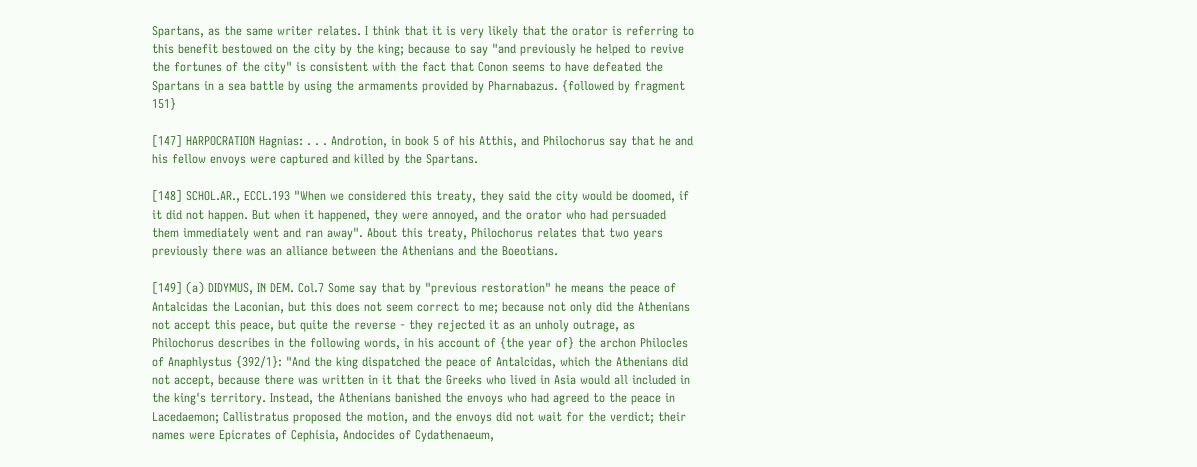Spartans, as the same writer relates. I think that it is very likely that the orator is referring to this benefit bestowed on the city by the king; because to say "and previously he helped to revive the fortunes of the city" is consistent with the fact that Conon seems to have defeated the Spartans in a sea battle by using the armaments provided by Pharnabazus. {followed by fragment 151}

[147] HARPOCRATION Hagnias: . . . Androtion, in book 5 of his Atthis, and Philochorus say that he and his fellow envoys were captured and killed by the Spartans.

[148] SCHOL.AR., ECCL.193 "When we considered this treaty, they said the city would be doomed, if it did not happen. But when it happened, they were annoyed, and the orator who had persuaded them immediately went and ran away". About this treaty, Philochorus relates that two years previously there was an alliance between the Athenians and the Boeotians.

[149] (a) DIDYMUS, IN DEM. Col.7 Some say that by "previous restoration" he means the peace of Antalcidas the Laconian, but this does not seem correct to me; because not only did the Athenians not accept this peace, but quite the reverse - they rejected it as an unholy outrage, as Philochorus describes in the following words, in his account of {the year of} the archon Philocles of Anaphlystus {392/1}: "And the king dispatched the peace of Antalcidas, which the Athenians did not accept, because there was written in it that the Greeks who lived in Asia would all included in the king's territory. Instead, the Athenians banished the envoys who had agreed to the peace in Lacedaemon; Callistratus proposed the motion, and the envoys did not wait for the verdict; their names were Epicrates of Cephisia, Andocides of Cydathenaeum,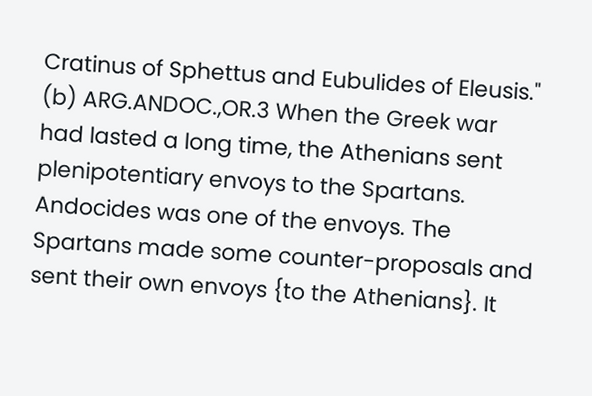Cratinus of Sphettus and Eubulides of Eleusis."
(b) ARG.ANDOC.,OR.3 When the Greek war had lasted a long time, the Athenians sent plenipotentiary envoys to the Spartans. Andocides was one of the envoys. The Spartans made some counter-proposals and sent their own envoys {to the Athenians}. It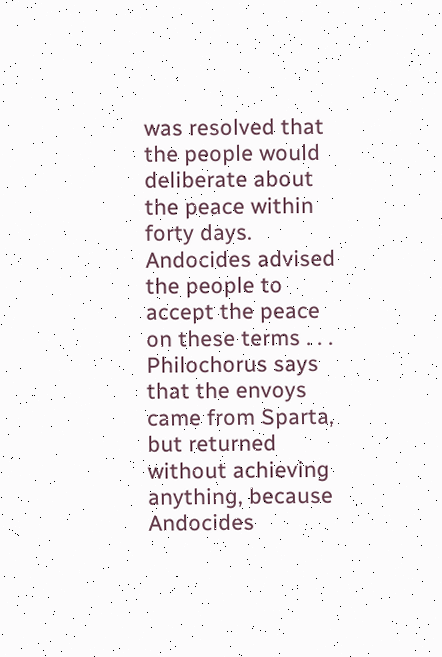was resolved that the people would deliberate about the peace within forty days. Andocides advised the people to accept the peace on these terms . . . Philochorus says that the envoys came from Sparta, but returned without achieving anything, because Andocides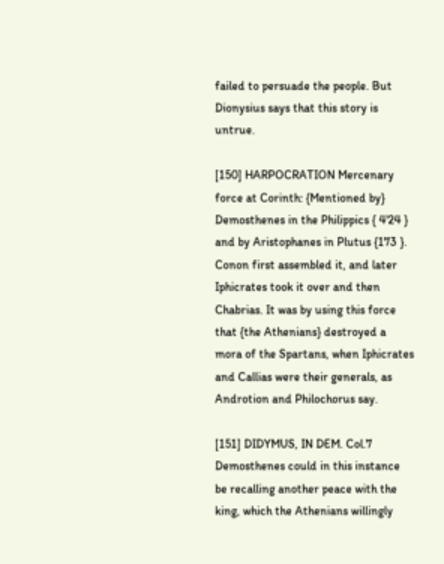failed to persuade the people. But Dionysius says that this story is untrue.

[150] HARPOCRATION Mercenary force at Corinth: {Mentioned by} Demosthenes in the Philippics { 4'24 } and by Aristophanes in Plutus {173 }. Conon first assembled it, and later Iphicrates took it over and then Chabrias. It was by using this force that {the Athenians} destroyed a mora of the Spartans, when Iphicrates and Callias were their generals, as Androtion and Philochorus say.

[151] DIDYMUS, IN DEM. Col.7 Demosthenes could in this instance be recalling another peace with the king, which the Athenians willingly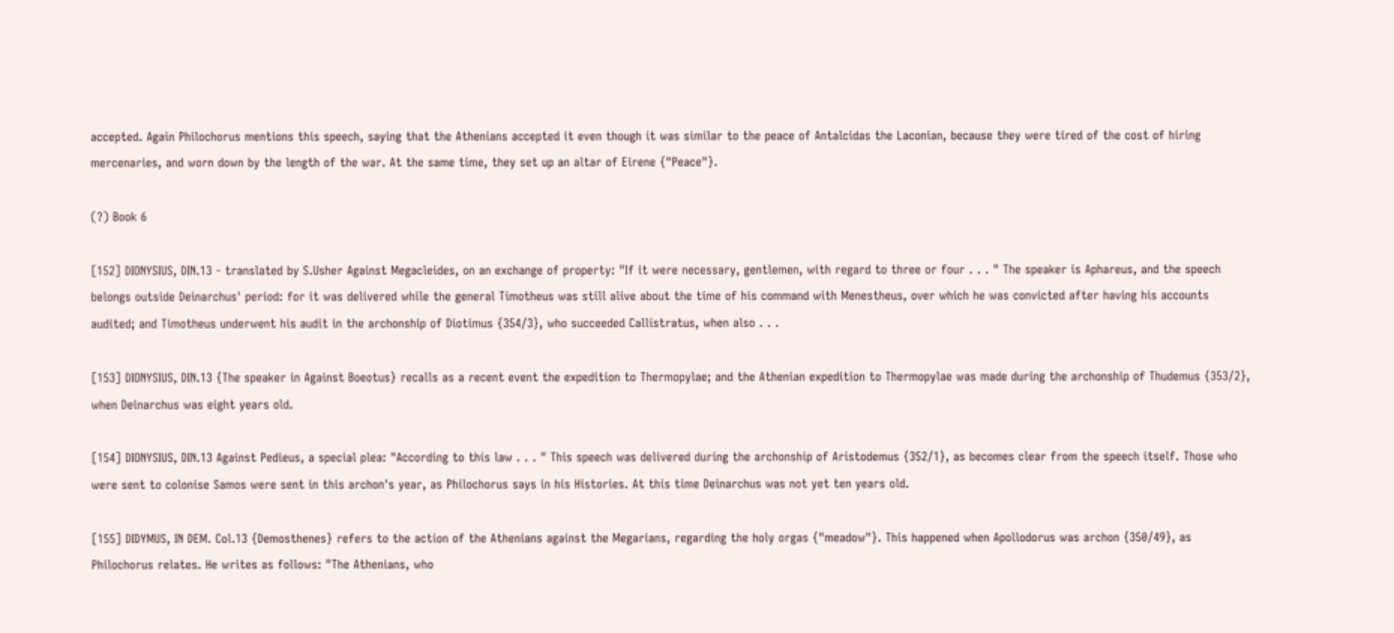accepted. Again Philochorus mentions this speech, saying that the Athenians accepted it even though it was similar to the peace of Antalcidas the Laconian, because they were tired of the cost of hiring mercenaries, and worn down by the length of the war. At the same time, they set up an altar of Eirene {"Peace"}.

(?) Book 6

[152] DIONYSIUS, DIN.13 - translated by S.Usher Against Megacleides, on an exchange of property: "If it were necessary, gentlemen, with regard to three or four . . . " The speaker is Aphareus, and the speech belongs outside Deinarchus' period: for it was delivered while the general Timotheus was still alive about the time of his command with Menestheus, over which he was convicted after having his accounts audited; and Timotheus underwent his audit in the archonship of Diotimus {354/3}, who succeeded Callistratus, when also . . .

[153] DIONYSIUS, DIN.13 {The speaker in Against Boeotus} recalls as a recent event the expedition to Thermopylae; and the Athenian expedition to Thermopylae was made during the archonship of Thudemus {353/2}, when Deinarchus was eight years old.

[154] DIONYSIUS, DIN.13 Against Pedieus, a special plea: "According to this law . . . " This speech was delivered during the archonship of Aristodemus {352/1}, as becomes clear from the speech itself. Those who were sent to colonise Samos were sent in this archon's year, as Philochorus says in his Histories. At this time Deinarchus was not yet ten years old.

[155] DIDYMUS, IN DEM. Col.13 {Demosthenes} refers to the action of the Athenians against the Megarians, regarding the holy orgas {"meadow"}. This happened when Apollodorus was archon {350/49}, as Philochorus relates. He writes as follows: "The Athenians, who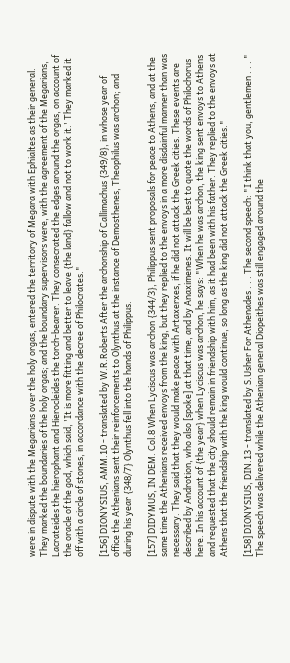were in dispute with the Megarians over the holy orgas, entered the territory of Megara with Ephialtes as their general. They marked the boundaries of the holy orgas; and the boundary supervisors were, with the agreement of the Megarians, Lacrateides the hierophant and Hierocleides the torch-bearer. They consecrated the edges around the orgas, on account of the oracle of the god, which said, 'It is more fitting and better to leave {the land} fallow and not to work it.' They marked it off with a circle of stones, in accordance with the decree of Philocrates."

[156] DIONYSIUS, AMM.10 - translated by W.R.Roberts After the archonship of Callimachus {349/8}, in whose year of office the Athenians sent their reinforcements to Olynthus at the instance of Demosthenes, Theophilus was archon; and during his year {348/7} Olynthus fell into the hands of Philippus.

[157] DIDYMUS, IN DEM. Col.8 When Lyciscus was archon {344/3}, Philippus sent proposals for peace to Athens, and at the same time the Athenians received envoys from the king, but they replied to the envoys in a more disdainful manner than was necessary. They said that they would make peace with Artaxerxes, if he did not attack the Greek cities. These events are described by Androtion, who also [spoke] at that time, and by Anaximenes. It will be best to quote the words of Philochorus here. In his account of {the year} when Lyciscus was archon, he says: "When he was archon, the king sent envoys to Athens and requested that the city should remain in friendship with him, as it had been with his father. They replied to the envoys at Athens that the friendship with the king would continue, so long as the king did not attack the Greek cities."

[158] DIONYSIUS, DIN.13 - translated by S.Usher For Athenades . . . The second speech: "I think that you, gentlemen . . . " The speech was delivered while the Athenian general Diopeithes was still engaged around the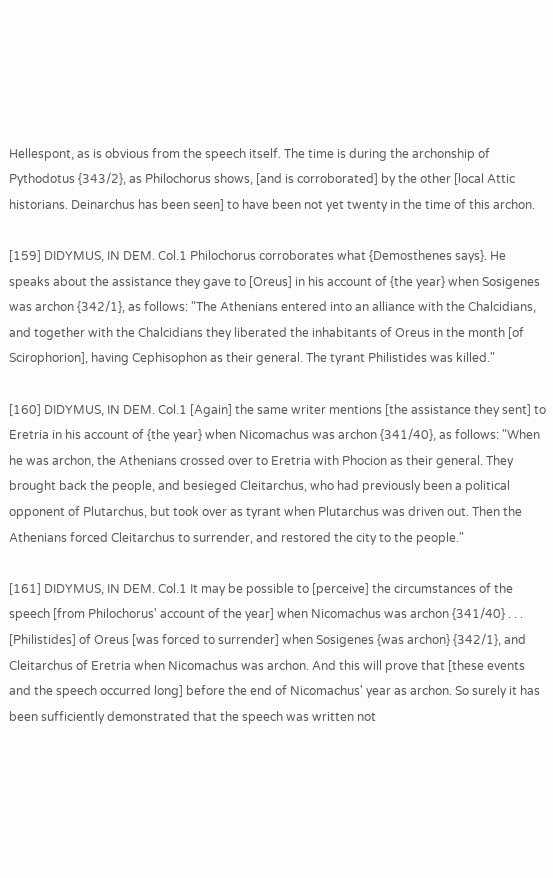Hellespont, as is obvious from the speech itself. The time is during the archonship of Pythodotus {343/2}, as Philochorus shows, [and is corroborated] by the other [local Attic historians. Deinarchus has been seen] to have been not yet twenty in the time of this archon.

[159] DIDYMUS, IN DEM. Col.1 Philochorus corroborates what {Demosthenes says}. He speaks about the assistance they gave to [Oreus] in his account of {the year} when Sosigenes was archon {342/1}, as follows: "The Athenians entered into an alliance with the Chalcidians, and together with the Chalcidians they liberated the inhabitants of Oreus in the month [of Scirophorion], having Cephisophon as their general. The tyrant Philistides was killed."

[160] DIDYMUS, IN DEM. Col.1 [Again] the same writer mentions [the assistance they sent] to Eretria in his account of {the year} when Nicomachus was archon {341/40}, as follows: "When he was archon, the Athenians crossed over to Eretria with Phocion as their general. They brought back the people, and besieged Cleitarchus, who had previously been a political opponent of Plutarchus, but took over as tyrant when Plutarchus was driven out. Then the Athenians forced Cleitarchus to surrender, and restored the city to the people."

[161] DIDYMUS, IN DEM. Col.1 It may be possible to [perceive] the circumstances of the speech [from Philochorus' account of the year] when Nicomachus was archon {341/40} . . . [Philistides] of Oreus [was forced to surrender] when Sosigenes {was archon} {342/1}, and Cleitarchus of Eretria when Nicomachus was archon. And this will prove that [these events and the speech occurred long] before the end of Nicomachus' year as archon. So surely it has been sufficiently demonstrated that the speech was written not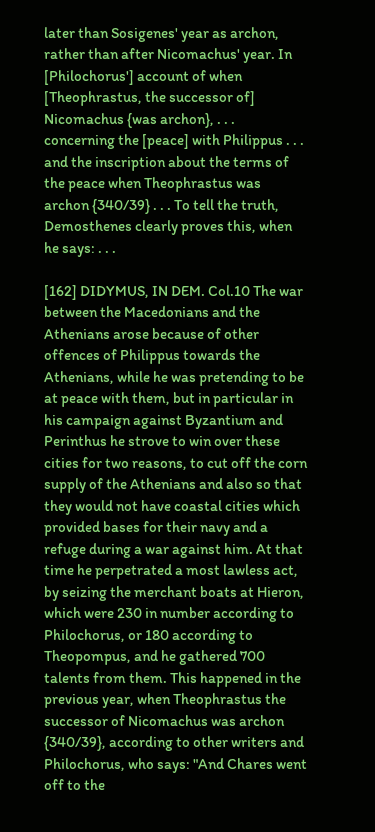later than Sosigenes' year as archon, rather than after Nicomachus' year. In [Philochorus'] account of when [Theophrastus, the successor of] Nicomachus {was archon}, . . . concerning the [peace] with Philippus . . . and the inscription about the terms of the peace when Theophrastus was archon {340/39} . . . To tell the truth, Demosthenes clearly proves this, when he says: . . .

[162] DIDYMUS, IN DEM. Col.10 The war between the Macedonians and the Athenians arose because of other offences of Philippus towards the Athenians, while he was pretending to be at peace with them, but in particular in his campaign against Byzantium and Perinthus he strove to win over these cities for two reasons, to cut off the corn supply of the Athenians and also so that they would not have coastal cities which provided bases for their navy and a refuge during a war against him. At that time he perpetrated a most lawless act, by seizing the merchant boats at Hieron, which were 230 in number according to Philochorus, or 180 according to Theopompus, and he gathered 700 talents from them. This happened in the previous year, when Theophrastus the successor of Nicomachus was archon {340/39}, according to other writers and Philochorus, who says: "And Chares went off to the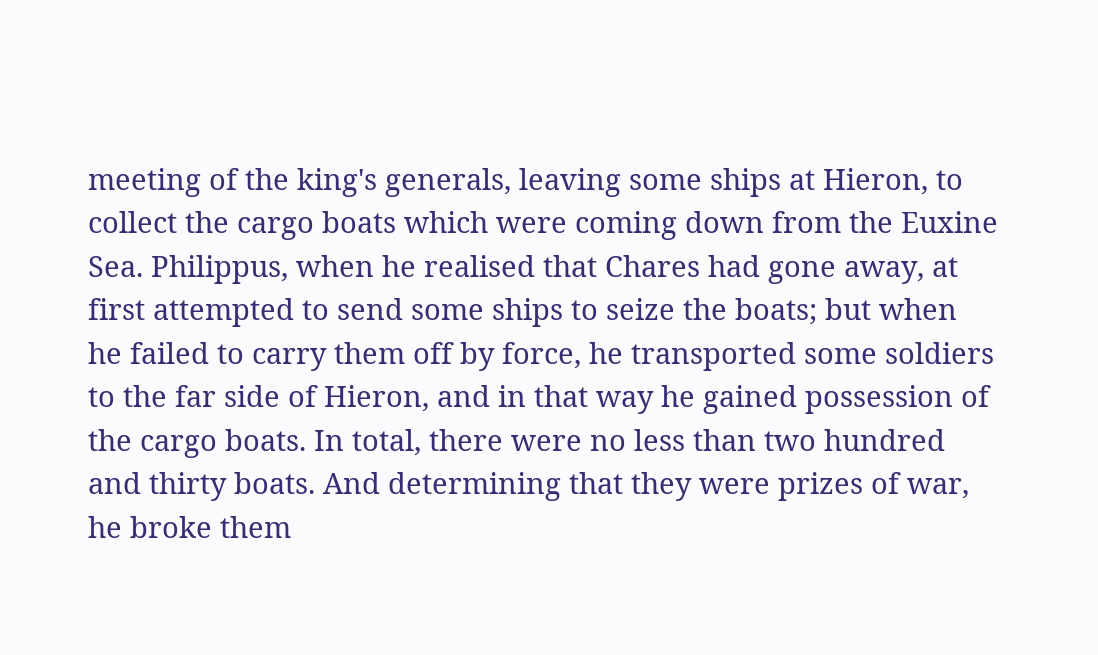meeting of the king's generals, leaving some ships at Hieron, to collect the cargo boats which were coming down from the Euxine Sea. Philippus, when he realised that Chares had gone away, at first attempted to send some ships to seize the boats; but when he failed to carry them off by force, he transported some soldiers to the far side of Hieron, and in that way he gained possession of the cargo boats. In total, there were no less than two hundred and thirty boats. And determining that they were prizes of war, he broke them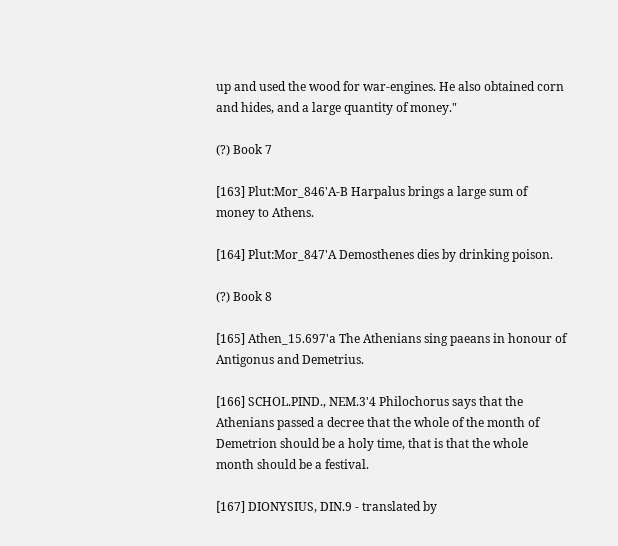up and used the wood for war-engines. He also obtained corn and hides, and a large quantity of money."

(?) Book 7

[163] Plut:Mor_846'A-B Harpalus brings a large sum of money to Athens.

[164] Plut:Mor_847'A Demosthenes dies by drinking poison.

(?) Book 8

[165] Athen_15.697'a The Athenians sing paeans in honour of Antigonus and Demetrius.

[166] SCHOL.PIND., NEM.3'4 Philochorus says that the Athenians passed a decree that the whole of the month of Demetrion should be a holy time, that is that the whole month should be a festival.

[167] DIONYSIUS, DIN.9 - translated by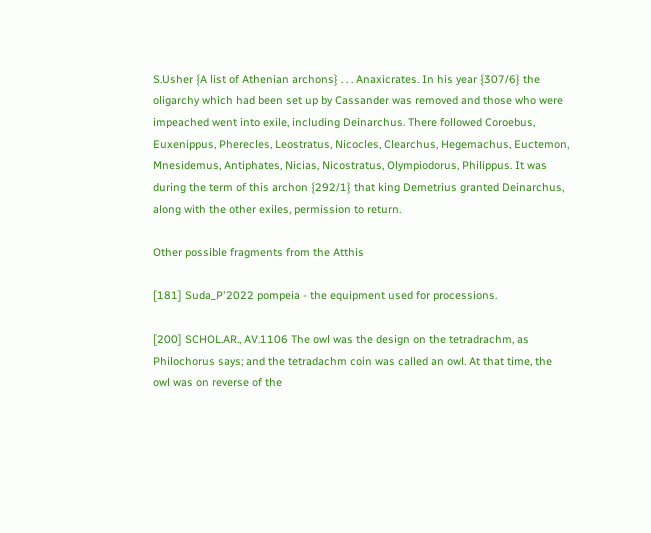S.Usher {A list of Athenian archons} . . . Anaxicrates. In his year {307/6} the oligarchy which had been set up by Cassander was removed and those who were impeached went into exile, including Deinarchus. There followed Coroebus, Euxenippus, Pherecles, Leostratus, Nicocles, Clearchus, Hegemachus, Euctemon, Mnesidemus, Antiphates, Nicias, Nicostratus, Olympiodorus, Philippus. It was during the term of this archon {292/1} that king Demetrius granted Deinarchus, along with the other exiles, permission to return.

Other possible fragments from the Atthis

[181] Suda_P'2022 pompeia - the equipment used for processions.

[200] SCHOL.AR., AV.1106 The owl was the design on the tetradrachm, as Philochorus says; and the tetradachm coin was called an owl. At that time, the owl was on reverse of the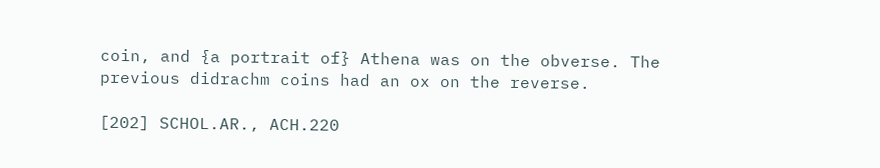coin, and {a portrait of} Athena was on the obverse. The previous didrachm coins had an ox on the reverse.

[202] SCHOL.AR., ACH.220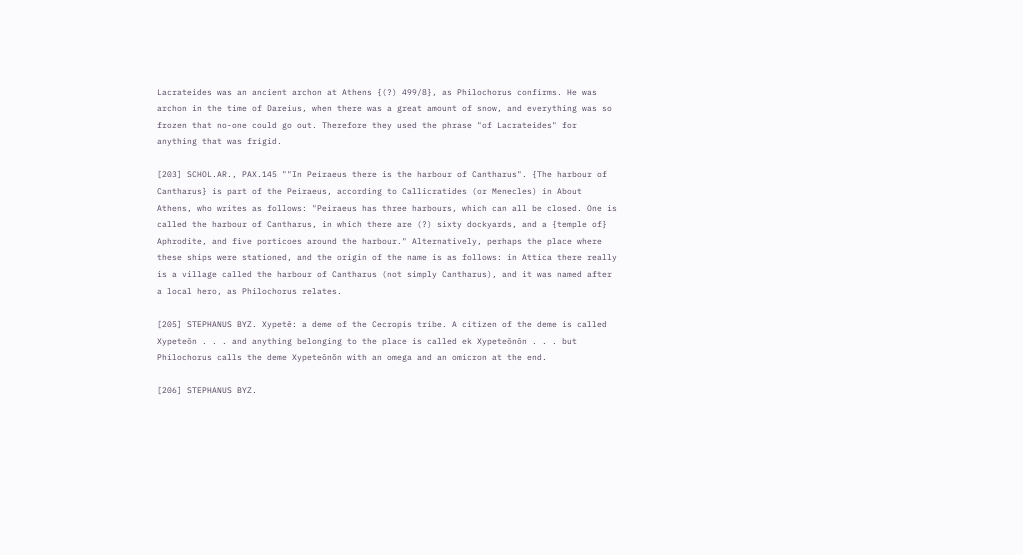Lacrateides was an ancient archon at Athens {(?) 499/8}, as Philochorus confirms. He was archon in the time of Dareius, when there was a great amount of snow, and everything was so frozen that no-one could go out. Therefore they used the phrase "of Lacrateides" for anything that was frigid.

[203] SCHOL.AR., PAX.145 ""In Peiraeus there is the harbour of Cantharus". {The harbour of Cantharus} is part of the Peiraeus, according to Callicratides (or Menecles) in About Athens, who writes as follows: "Peiraeus has three harbours, which can all be closed. One is called the harbour of Cantharus, in which there are (?) sixty dockyards, and a {temple of} Aphrodite, and five porticoes around the harbour." Alternatively, perhaps the place where these ships were stationed, and the origin of the name is as follows: in Attica there really is a village called the harbour of Cantharus (not simply Cantharus), and it was named after a local hero, as Philochorus relates.

[205] STEPHANUS BYZ. Xypetē: a deme of the Cecropis tribe. A citizen of the deme is called Xypeteōn . . . and anything belonging to the place is called ek Xypeteōnōn . . . but Philochorus calls the deme Xypeteōnŏn with an omega and an omicron at the end.

[206] STEPHANUS BYZ.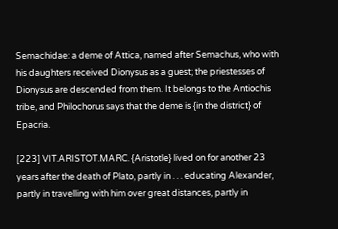Semachidae: a deme of Attica, named after Semachus, who with his daughters received Dionysus as a guest; the priestesses of Dionysus are descended from them. It belongs to the Antiochis tribe, and Philochorus says that the deme is {in the district} of Epacria.

[223] VIT.ARISTOT.MARC. {Aristotle} lived on for another 23 years after the death of Plato, partly in . . . educating Alexander, partly in travelling with him over great distances, partly in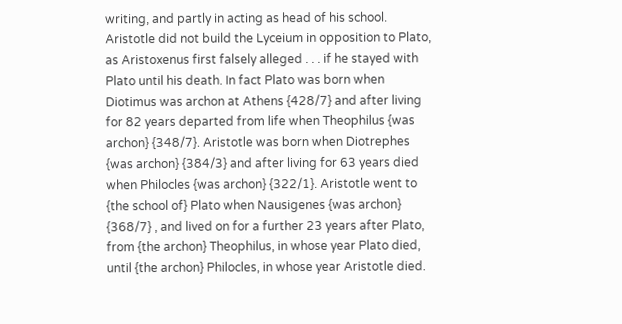writing, and partly in acting as head of his school. Aristotle did not build the Lyceium in opposition to Plato, as Aristoxenus first falsely alleged . . . if he stayed with Plato until his death. In fact Plato was born when Diotimus was archon at Athens {428/7} and after living for 82 years departed from life when Theophilus {was archon} {348/7}. Aristotle was born when Diotrephes {was archon} {384/3} and after living for 63 years died when Philocles {was archon} {322/1}. Aristotle went to {the school of} Plato when Nausigenes {was archon} {368/7} , and lived on for a further 23 years after Plato, from {the archon} Theophilus, in whose year Plato died, until {the archon} Philocles, in whose year Aristotle died.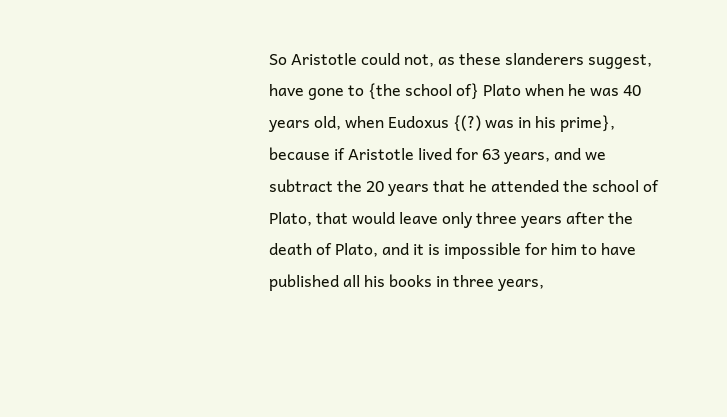So Aristotle could not, as these slanderers suggest, have gone to {the school of} Plato when he was 40 years old, when Eudoxus {(?) was in his prime}, because if Aristotle lived for 63 years, and we subtract the 20 years that he attended the school of Plato, that would leave only three years after the death of Plato, and it is impossible for him to have published all his books in three years,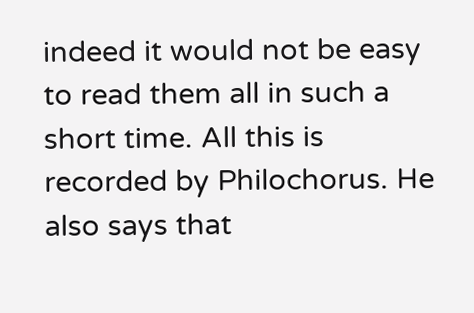indeed it would not be easy to read them all in such a short time. All this is recorded by Philochorus. He also says that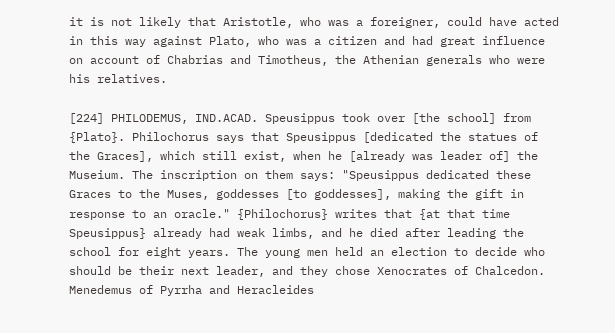it is not likely that Aristotle, who was a foreigner, could have acted in this way against Plato, who was a citizen and had great influence on account of Chabrias and Timotheus, the Athenian generals who were his relatives.

[224] PHILODEMUS, IND.ACAD. Speusippus took over [the school] from {Plato}. Philochorus says that Speusippus [dedicated the statues of the Graces], which still exist, when he [already was leader of] the Museium. The inscription on them says: "Speusippus dedicated these Graces to the Muses, goddesses [to goddesses], making the gift in response to an oracle." {Philochorus} writes that {at that time Speusippus} already had weak limbs, and he died after leading the school for eight years. The young men held an election to decide who should be their next leader, and they chose Xenocrates of Chalcedon. Menedemus of Pyrrha and Heracleides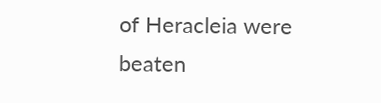of Heracleia were beaten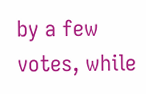by a few votes, while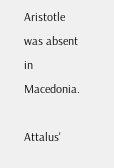Aristotle was absent in Macedonia.

Attalus'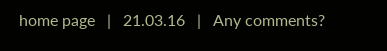home page   |   21.03.16   |   Any comments?